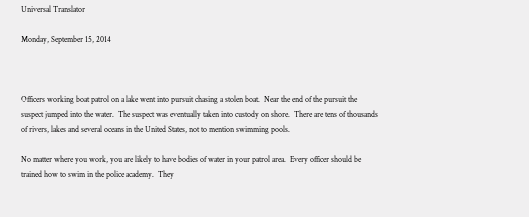Universal Translator

Monday, September 15, 2014



Officers working boat patrol on a lake went into pursuit chasing a stolen boat.  Near the end of the pursuit the suspect jumped into the water.  The suspect was eventually taken into custody on shore.  There are tens of thousands of rivers, lakes and several oceans in the United States, not to mention swimming pools.

No matter where you work, you are likely to have bodies of water in your patrol area.  Every officer should be trained how to swim in the police academy.  They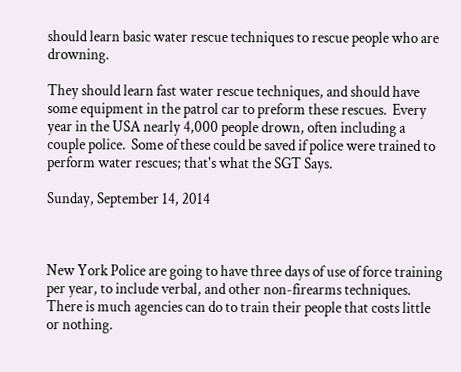should learn basic water rescue techniques to rescue people who are drowning.

They should learn fast water rescue techniques, and should have some equipment in the patrol car to preform these rescues.  Every year in the USA nearly 4,000 people drown, often including a couple police.  Some of these could be saved if police were trained to perform water rescues; that's what the SGT Says.

Sunday, September 14, 2014



New York Police are going to have three days of use of force training per year, to include verbal, and other non-firearms techniques.  There is much agencies can do to train their people that costs little or nothing.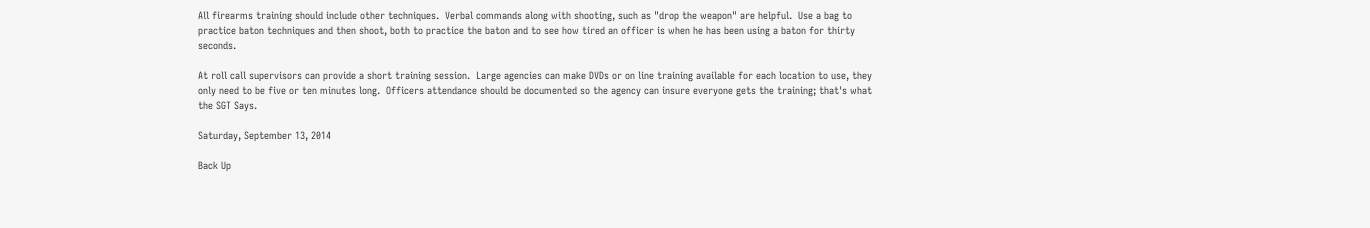All firearms training should include other techniques.  Verbal commands along with shooting, such as "drop the weapon" are helpful.  Use a bag to practice baton techniques and then shoot, both to practice the baton and to see how tired an officer is when he has been using a baton for thirty seconds.

At roll call supervisors can provide a short training session.  Large agencies can make DVDs or on line training available for each location to use, they only need to be five or ten minutes long.  Officers attendance should be documented so the agency can insure everyone gets the training; that's what the SGT Says.

Saturday, September 13, 2014

Back Up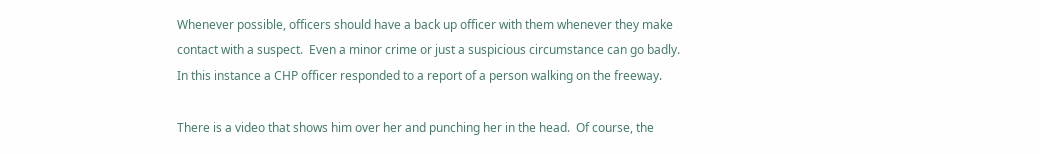Whenever possible, officers should have a back up officer with them whenever they make contact with a suspect.  Even a minor crime or just a suspicious circumstance can go badly.  In this instance a CHP officer responded to a report of a person walking on the freeway.

There is a video that shows him over her and punching her in the head.  Of course, the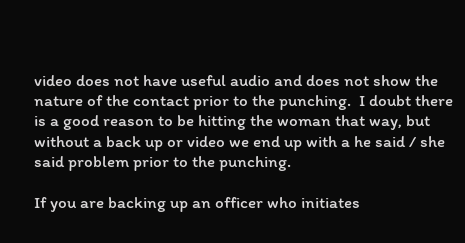video does not have useful audio and does not show the nature of the contact prior to the punching.  I doubt there is a good reason to be hitting the woman that way, but without a back up or video we end up with a he said / she said problem prior to the punching.

If you are backing up an officer who initiates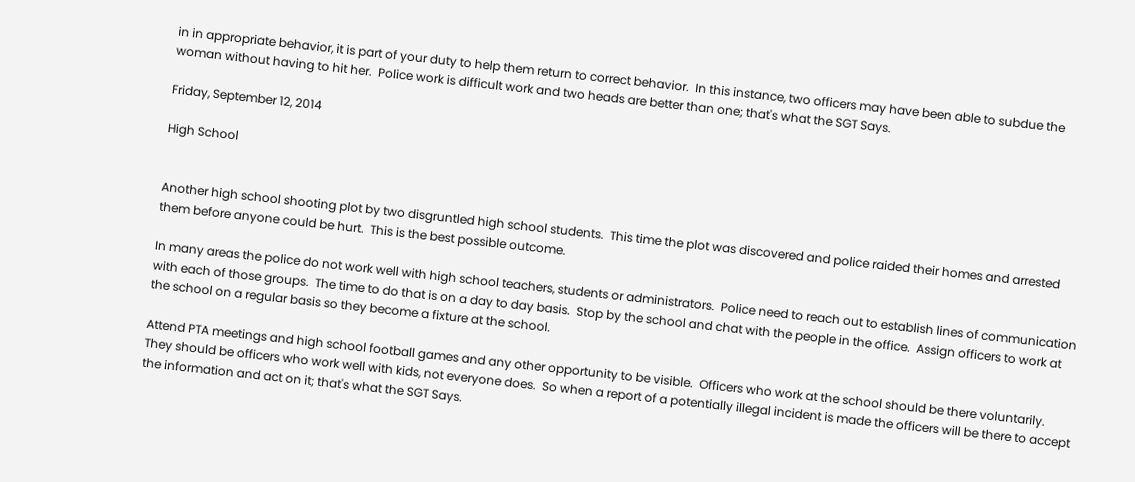in in appropriate behavior, it is part of your duty to help them return to correct behavior.  In this instance, two officers may have been able to subdue the woman without having to hit her.  Police work is difficult work and two heads are better than one; that's what the SGT Says.

Friday, September 12, 2014

High School


Another high school shooting plot by two disgruntled high school students.  This time the plot was discovered and police raided their homes and arrested them before anyone could be hurt.  This is the best possible outcome.

In many areas the police do not work well with high school teachers, students or administrators.  Police need to reach out to establish lines of communication with each of those groups.  The time to do that is on a day to day basis.  Stop by the school and chat with the people in the office.  Assign officers to work at the school on a regular basis so they become a fixture at the school.

Attend PTA meetings and high school football games and any other opportunity to be visible.  Officers who work at the school should be there voluntarily.  They should be officers who work well with kids, not everyone does.  So when a report of a potentially illegal incident is made the officers will be there to accept the information and act on it; that's what the SGT Says.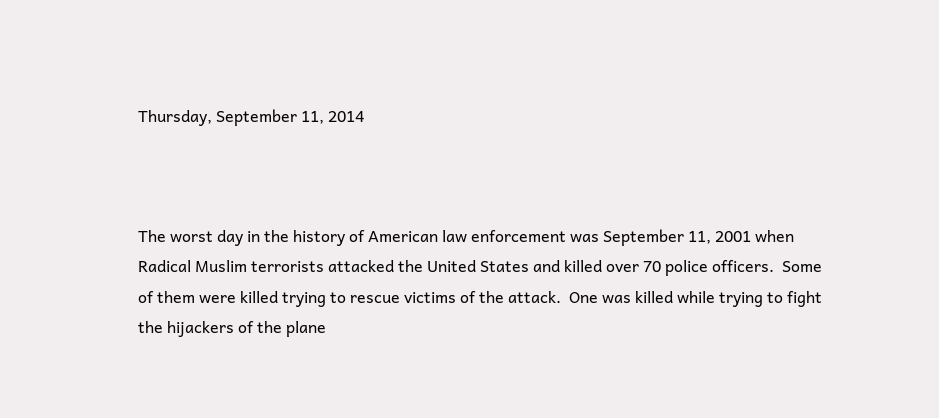Thursday, September 11, 2014



The worst day in the history of American law enforcement was September 11, 2001 when Radical Muslim terrorists attacked the United States and killed over 70 police officers.  Some of them were killed trying to rescue victims of the attack.  One was killed while trying to fight the hijackers of the plane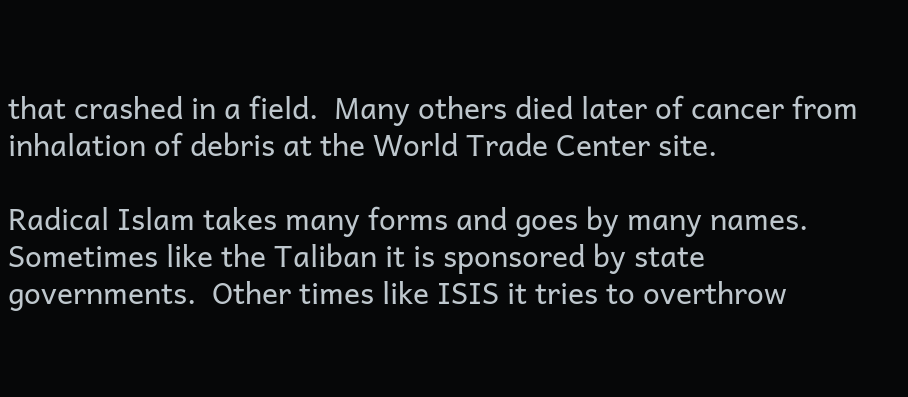that crashed in a field.  Many others died later of cancer from inhalation of debris at the World Trade Center site.

Radical Islam takes many forms and goes by many names.  Sometimes like the Taliban it is sponsored by state governments.  Other times like ISIS it tries to overthrow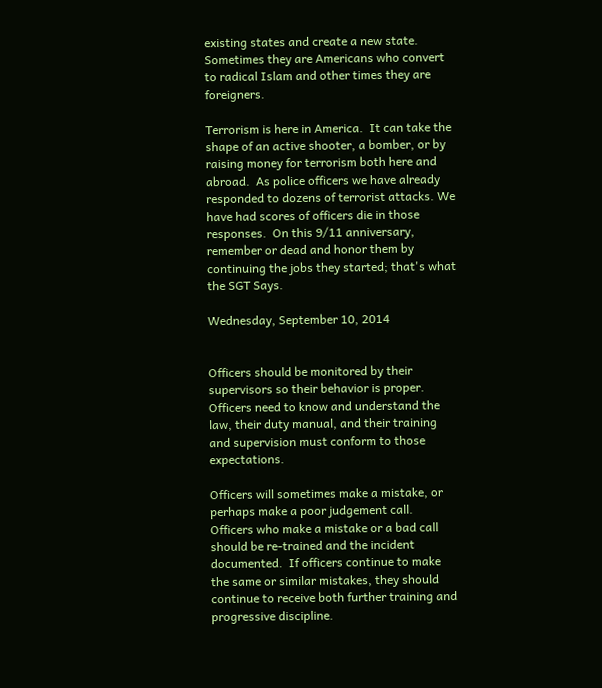existing states and create a new state.  Sometimes they are Americans who convert to radical Islam and other times they are foreigners.

Terrorism is here in America.  It can take the shape of an active shooter, a bomber, or by raising money for terrorism both here and abroad.  As police officers we have already responded to dozens of terrorist attacks. We have had scores of officers die in those responses.  On this 9/11 anniversary, remember or dead and honor them by continuing the jobs they started; that's what the SGT Says.

Wednesday, September 10, 2014


Officers should be monitored by their supervisors so their behavior is proper.  Officers need to know and understand the law, their duty manual, and their training and supervision must conform to those expectations.

Officers will sometimes make a mistake, or perhaps make a poor judgement call.  Officers who make a mistake or a bad call should be re-trained and the incident documented.  If officers continue to make the same or similar mistakes, they should continue to receive both further training and progressive discipline.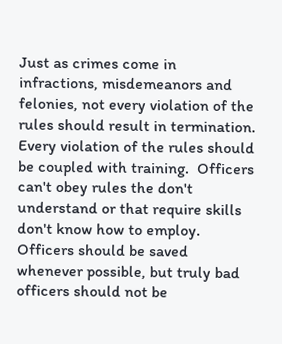Just as crimes come in infractions, misdemeanors and felonies, not every violation of the rules should result in termination.  Every violation of the rules should be coupled with training.  Officers can't obey rules the don't understand or that require skills don't know how to employ.  Officers should be saved whenever possible, but truly bad officers should not be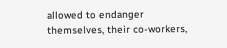allowed to endanger themselves, their co-workers,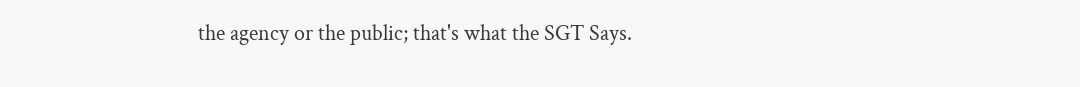the agency or the public; that's what the SGT Says.